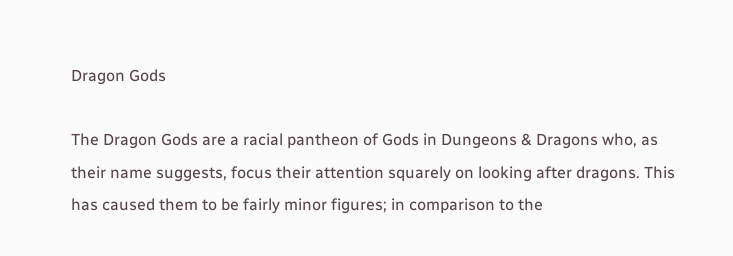Dragon Gods

The Dragon Gods are a racial pantheon of Gods in Dungeons & Dragons who, as their name suggests, focus their attention squarely on looking after dragons. This has caused them to be fairly minor figures; in comparison to the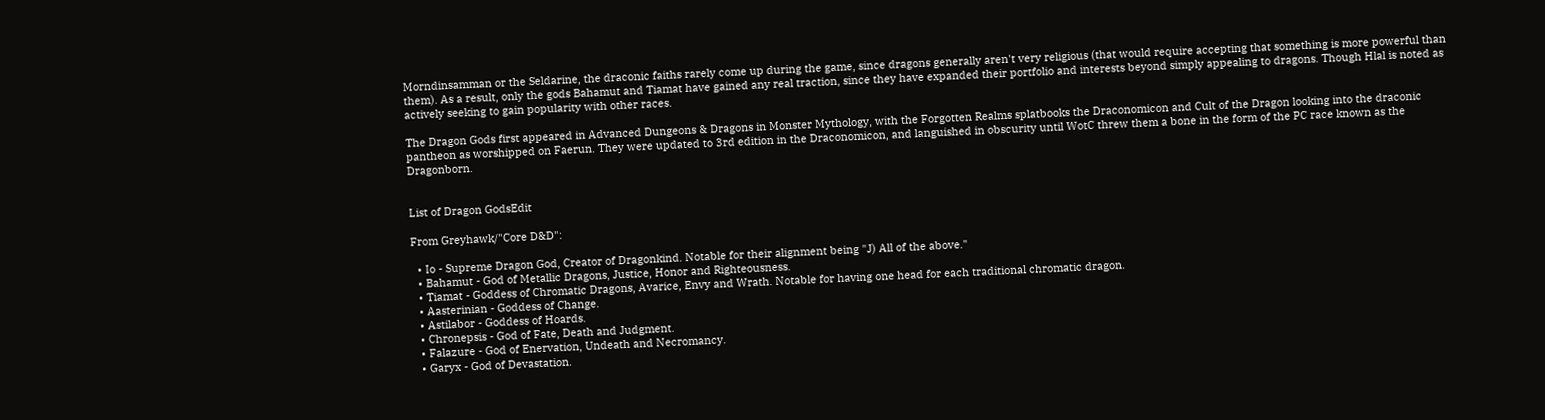Morndinsamman or the Seldarine, the draconic faiths rarely come up during the game, since dragons generally aren't very religious (that would require accepting that something is more powerful than them). As a result, only the gods Bahamut and Tiamat have gained any real traction, since they have expanded their portfolio and interests beyond simply appealing to dragons. Though Hlal is noted as actively seeking to gain popularity with other races.

The Dragon Gods first appeared in Advanced Dungeons & Dragons in Monster Mythology, with the Forgotten Realms splatbooks the Draconomicon and Cult of the Dragon looking into the draconic pantheon as worshipped on Faerun. They were updated to 3rd edition in the Draconomicon, and languished in obscurity until WotC threw them a bone in the form of the PC race known as the Dragonborn.


List of Dragon GodsEdit

From Greyhawk/"Core D&D":

  • Io - Supreme Dragon God, Creator of Dragonkind. Notable for their alignment being "J) All of the above."
  • Bahamut - God of Metallic Dragons, Justice, Honor and Righteousness.
  • Tiamat - Goddess of Chromatic Dragons, Avarice, Envy and Wrath. Notable for having one head for each traditional chromatic dragon.
  • Aasterinian - Goddess of Change.
  • Astilabor - Goddess of Hoards.
  • Chronepsis - God of Fate, Death and Judgment.
  • Falazure - God of Enervation, Undeath and Necromancy.
  • Garyx - God of Devastation.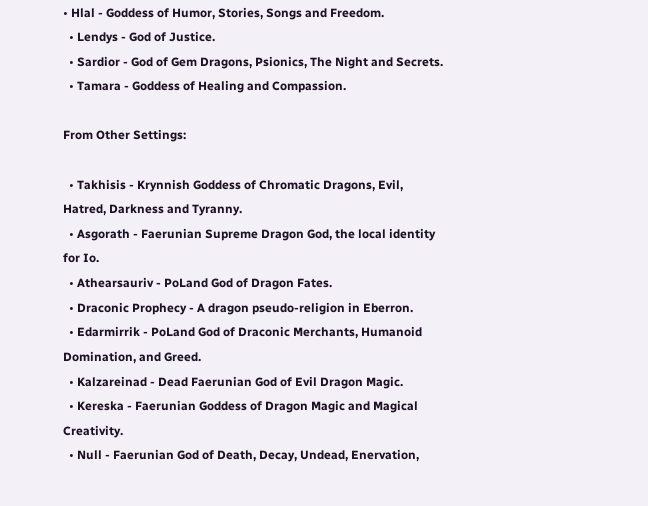• Hlal - Goddess of Humor, Stories, Songs and Freedom.
  • Lendys - God of Justice.
  • Sardior - God of Gem Dragons, Psionics, The Night and Secrets.
  • Tamara - Goddess of Healing and Compassion.

From Other Settings:

  • Takhisis - Krynnish Goddess of Chromatic Dragons, Evil, Hatred, Darkness and Tyranny.
  • Asgorath - Faerunian Supreme Dragon God, the local identity for Io.
  • Athearsauriv - PoLand God of Dragon Fates.
  • Draconic Prophecy - A dragon pseudo-religion in Eberron.
  • Edarmirrik - PoLand God of Draconic Merchants, Humanoid Domination, and Greed.
  • Kalzareinad - Dead Faerunian God of Evil Dragon Magic.
  • Kereska - Faerunian Goddess of Dragon Magic and Magical Creativity.
  • Null - Faerunian God of Death, Decay, Undead, Enervation,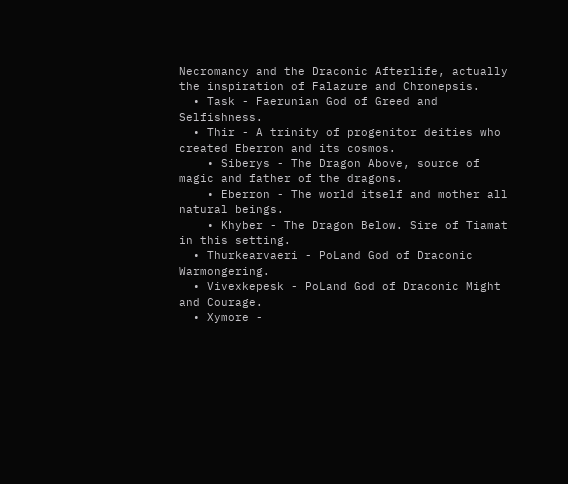Necromancy and the Draconic Afterlife, actually the inspiration of Falazure and Chronepsis.
  • Task - Faerunian God of Greed and Selfishness.
  • Thir - A trinity of progenitor deities who created Eberron and its cosmos.
    • Siberys - The Dragon Above, source of magic and father of the dragons.
    • Eberron - The world itself and mother all natural beings.
    • Khyber - The Dragon Below. Sire of Tiamat in this setting.
  • Thurkearvaeri - PoLand God of Draconic Warmongering.
  • Vivexkepesk - PoLand God of Draconic Might and Courage.
  • Xymore -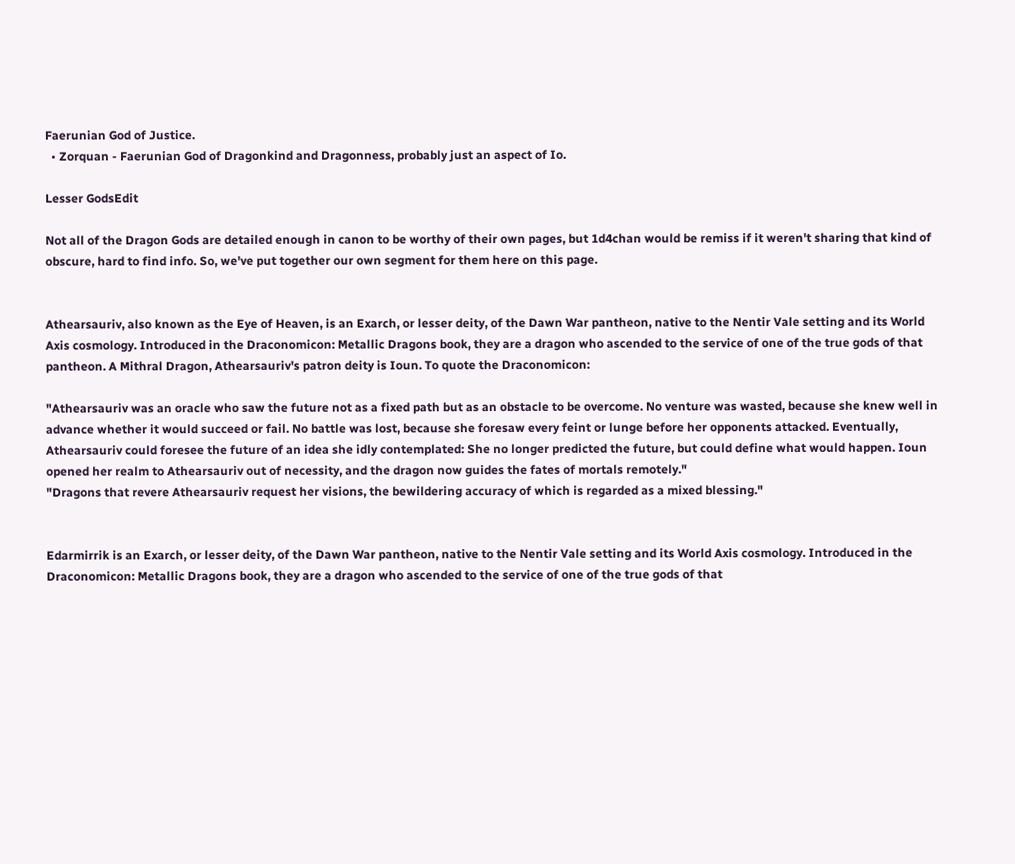Faerunian God of Justice.
  • Zorquan - Faerunian God of Dragonkind and Dragonness, probably just an aspect of Io.

Lesser GodsEdit

Not all of the Dragon Gods are detailed enough in canon to be worthy of their own pages, but 1d4chan would be remiss if it weren't sharing that kind of obscure, hard to find info. So, we've put together our own segment for them here on this page.


Athearsauriv, also known as the Eye of Heaven, is an Exarch, or lesser deity, of the Dawn War pantheon, native to the Nentir Vale setting and its World Axis cosmology. Introduced in the Draconomicon: Metallic Dragons book, they are a dragon who ascended to the service of one of the true gods of that pantheon. A Mithral Dragon, Athearsauriv's patron deity is Ioun. To quote the Draconomicon:

"Athearsauriv was an oracle who saw the future not as a fixed path but as an obstacle to be overcome. No venture was wasted, because she knew well in advance whether it would succeed or fail. No battle was lost, because she foresaw every feint or lunge before her opponents attacked. Eventually, Athearsauriv could foresee the future of an idea she idly contemplated: She no longer predicted the future, but could define what would happen. Ioun opened her realm to Athearsauriv out of necessity, and the dragon now guides the fates of mortals remotely."
"Dragons that revere Athearsauriv request her visions, the bewildering accuracy of which is regarded as a mixed blessing."


Edarmirrik is an Exarch, or lesser deity, of the Dawn War pantheon, native to the Nentir Vale setting and its World Axis cosmology. Introduced in the Draconomicon: Metallic Dragons book, they are a dragon who ascended to the service of one of the true gods of that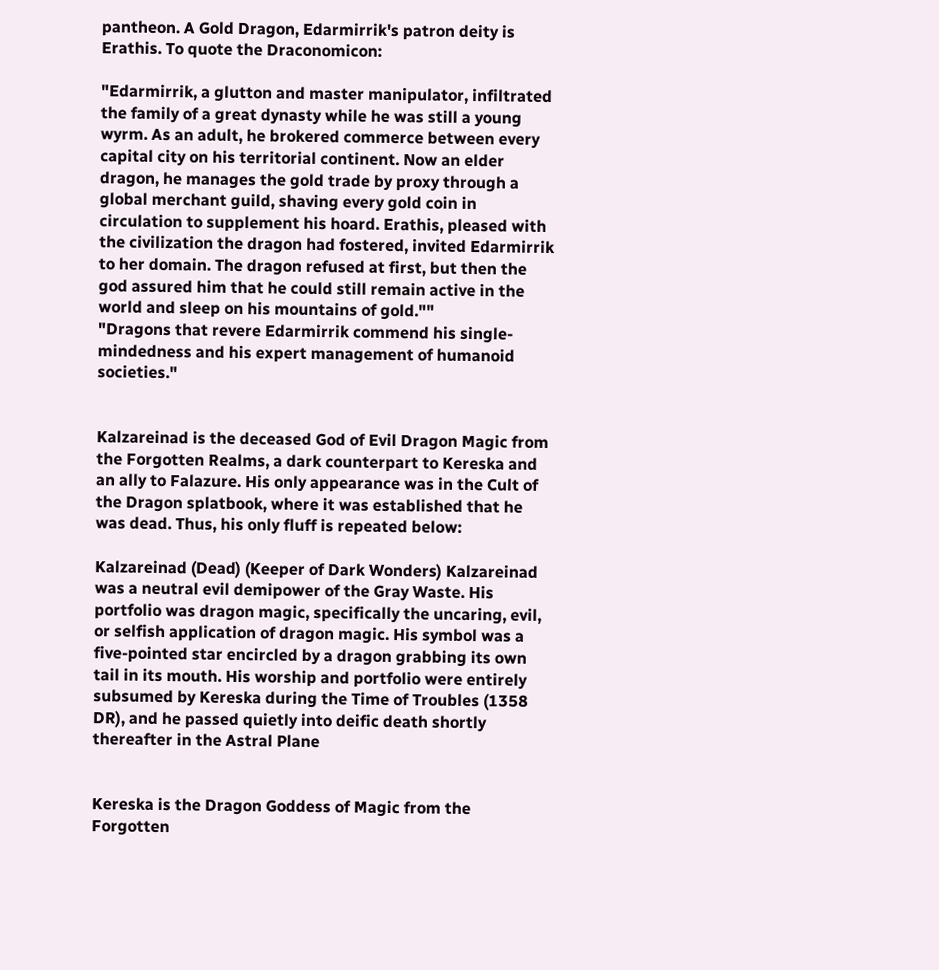pantheon. A Gold Dragon, Edarmirrik's patron deity is Erathis. To quote the Draconomicon:

"Edarmirrik, a glutton and master manipulator, infiltrated the family of a great dynasty while he was still a young wyrm. As an adult, he brokered commerce between every capital city on his territorial continent. Now an elder dragon, he manages the gold trade by proxy through a global merchant guild, shaving every gold coin in circulation to supplement his hoard. Erathis, pleased with the civilization the dragon had fostered, invited Edarmirrik to her domain. The dragon refused at first, but then the god assured him that he could still remain active in the world and sleep on his mountains of gold.""
"Dragons that revere Edarmirrik commend his single-mindedness and his expert management of humanoid societies."


Kalzareinad is the deceased God of Evil Dragon Magic from the Forgotten Realms, a dark counterpart to Kereska and an ally to Falazure. His only appearance was in the Cult of the Dragon splatbook, where it was established that he was dead. Thus, his only fluff is repeated below:

Kalzareinad (Dead) (Keeper of Dark Wonders) Kalzareinad was a neutral evil demipower of the Gray Waste. His portfolio was dragon magic, specifically the uncaring, evil, or selfish application of dragon magic. His symbol was a five-pointed star encircled by a dragon grabbing its own tail in its mouth. His worship and portfolio were entirely subsumed by Kereska during the Time of Troubles (1358 DR), and he passed quietly into deific death shortly thereafter in the Astral Plane


Kereska is the Dragon Goddess of Magic from the Forgotten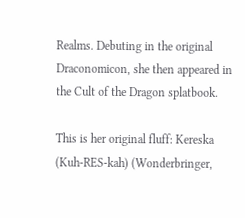Realms. Debuting in the original Draconomicon, she then appeared in the Cult of the Dragon splatbook.

This is her original fluff: Kereska (Kuh-RES-kah) (Wonderbringer,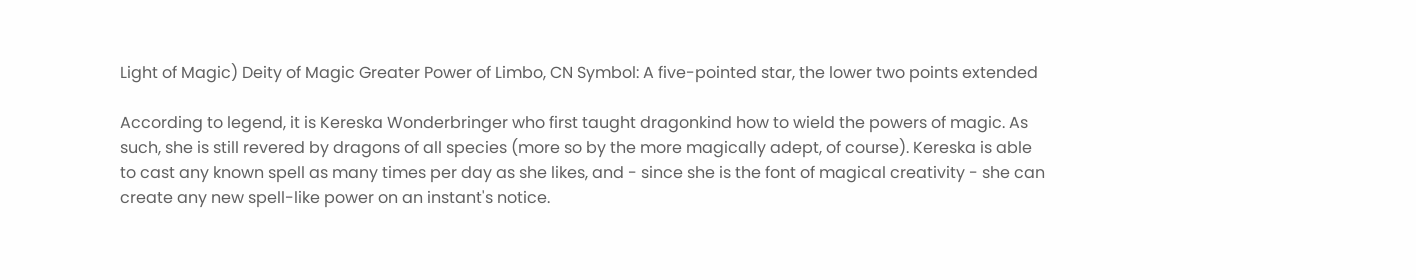Light of Magic) Deity of Magic Greater Power of Limbo, CN Symbol: A five-pointed star, the lower two points extended

According to legend, it is Kereska Wonderbringer who first taught dragonkind how to wield the powers of magic. As such, she is still revered by dragons of all species (more so by the more magically adept, of course). Kereska is able to cast any known spell as many times per day as she likes, and - since she is the font of magical creativity - she can create any new spell-like power on an instant's notice.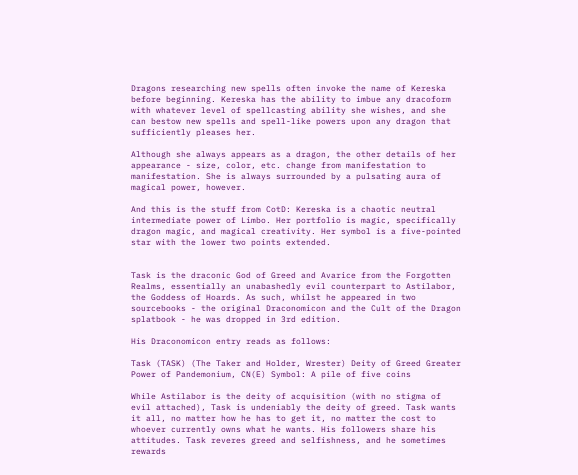Dragons researching new spells often invoke the name of Kereska before beginning. Kereska has the ability to imbue any dracoform with whatever level of spellcasting ability she wishes, and she can bestow new spells and spell-like powers upon any dragon that sufficiently pleases her.

Although she always appears as a dragon, the other details of her appearance - size, color, etc. change from manifestation to manifestation. She is always surrounded by a pulsating aura of magical power, however.

And this is the stuff from CotD: Kereska is a chaotic neutral intermediate power of Limbo. Her portfolio is magic, specifically dragon magic, and magical creativity. Her symbol is a five-pointed star with the lower two points extended.


Task is the draconic God of Greed and Avarice from the Forgotten Realms, essentially an unabashedly evil counterpart to Astilabor, the Goddess of Hoards. As such, whilst he appeared in two sourcebooks - the original Draconomicon and the Cult of the Dragon splatbook - he was dropped in 3rd edition.

His Draconomicon entry reads as follows:

Task (TASK) (The Taker and Holder, Wrester) Deity of Greed Greater Power of Pandemonium, CN(E) Symbol: A pile of five coins

While Astilabor is the deity of acquisition (with no stigma of evil attached), Task is undeniably the deity of greed. Task wants it all, no matter how he has to get it, no matter the cost to whoever currently owns what he wants. His followers share his attitudes. Task reveres greed and selfishness, and he sometimes rewards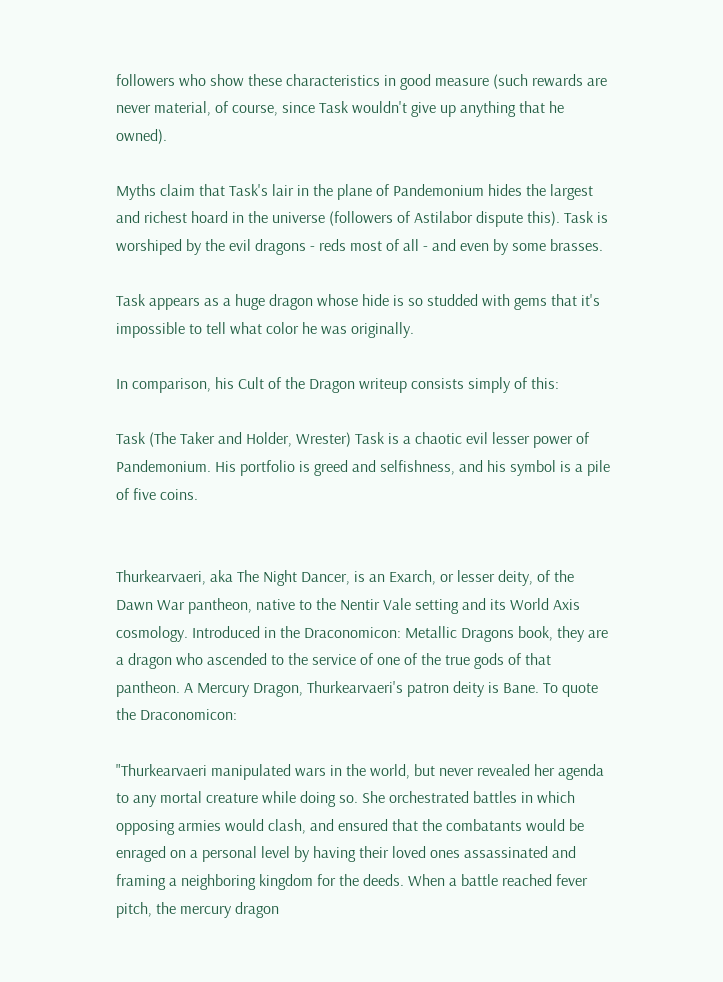followers who show these characteristics in good measure (such rewards are never material, of course, since Task wouldn't give up anything that he owned).

Myths claim that Task's lair in the plane of Pandemonium hides the largest and richest hoard in the universe (followers of Astilabor dispute this). Task is worshiped by the evil dragons - reds most of all - and even by some brasses.

Task appears as a huge dragon whose hide is so studded with gems that it's impossible to tell what color he was originally.

In comparison, his Cult of the Dragon writeup consists simply of this:

Task (The Taker and Holder, Wrester) Task is a chaotic evil lesser power of Pandemonium. His portfolio is greed and selfishness, and his symbol is a pile of five coins.


Thurkearvaeri, aka The Night Dancer, is an Exarch, or lesser deity, of the Dawn War pantheon, native to the Nentir Vale setting and its World Axis cosmology. Introduced in the Draconomicon: Metallic Dragons book, they are a dragon who ascended to the service of one of the true gods of that pantheon. A Mercury Dragon, Thurkearvaeri's patron deity is Bane. To quote the Draconomicon:

"Thurkearvaeri manipulated wars in the world, but never revealed her agenda to any mortal creature while doing so. She orchestrated battles in which opposing armies would clash, and ensured that the combatants would be enraged on a personal level by having their loved ones assassinated and framing a neighboring kingdom for the deeds. When a battle reached fever pitch, the mercury dragon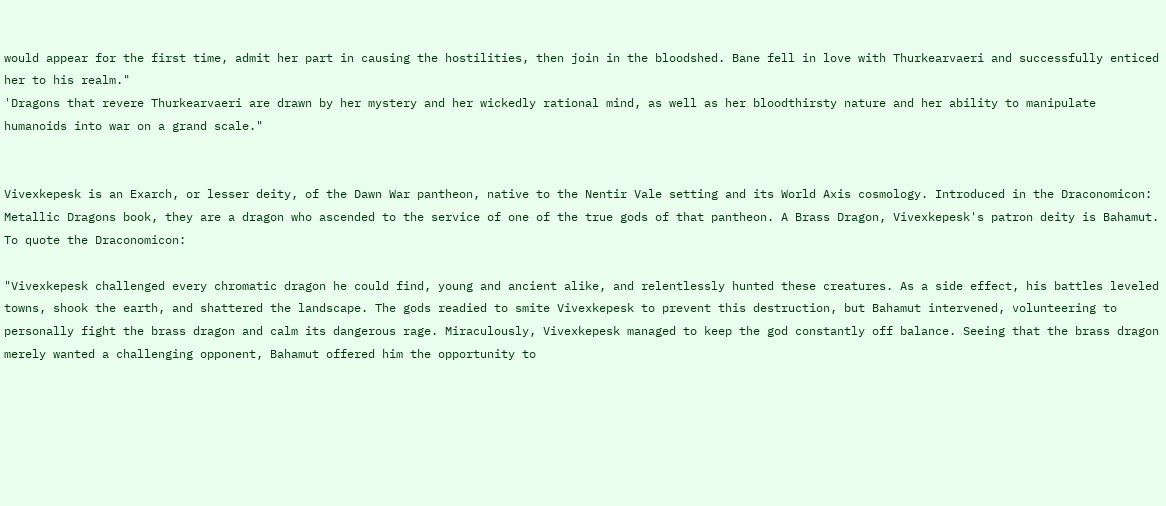would appear for the first time, admit her part in causing the hostilities, then join in the bloodshed. Bane fell in love with Thurkearvaeri and successfully enticed her to his realm."
'Dragons that revere Thurkearvaeri are drawn by her mystery and her wickedly rational mind, as well as her bloodthirsty nature and her ability to manipulate humanoids into war on a grand scale."


Vivexkepesk is an Exarch, or lesser deity, of the Dawn War pantheon, native to the Nentir Vale setting and its World Axis cosmology. Introduced in the Draconomicon: Metallic Dragons book, they are a dragon who ascended to the service of one of the true gods of that pantheon. A Brass Dragon, Vivexkepesk's patron deity is Bahamut. To quote the Draconomicon:

"Vivexkepesk challenged every chromatic dragon he could find, young and ancient alike, and relentlessly hunted these creatures. As a side effect, his battles leveled towns, shook the earth, and shattered the landscape. The gods readied to smite Vivexkepesk to prevent this destruction, but Bahamut intervened, volunteering to personally fight the brass dragon and calm its dangerous rage. Miraculously, Vivexkepesk managed to keep the god constantly off balance. Seeing that the brass dragon merely wanted a challenging opponent, Bahamut offered him the opportunity to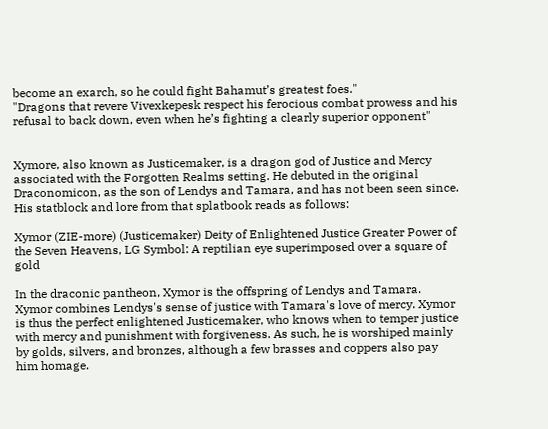become an exarch, so he could fight Bahamut’s greatest foes."
"Dragons that revere Vivexkepesk respect his ferocious combat prowess and his refusal to back down, even when he’s fighting a clearly superior opponent"


Xymore, also known as Justicemaker, is a dragon god of Justice and Mercy associated with the Forgotten Realms setting. He debuted in the original Draconomicon, as the son of Lendys and Tamara, and has not been seen since. His statblock and lore from that splatbook reads as follows:

Xymor (ZIE-more) (Justicemaker) Deity of Enlightened Justice Greater Power of the Seven Heavens, LG Symbol: A reptilian eye superimposed over a square of gold

In the draconic pantheon, Xymor is the offspring of Lendys and Tamara. Xymor combines Lendys's sense of justice with Tamara's love of mercy. Xymor is thus the perfect enlightened Justicemaker, who knows when to temper justice with mercy and punishment with forgiveness. As such, he is worshiped mainly by golds, silvers, and bronzes, although a few brasses and coppers also pay him homage.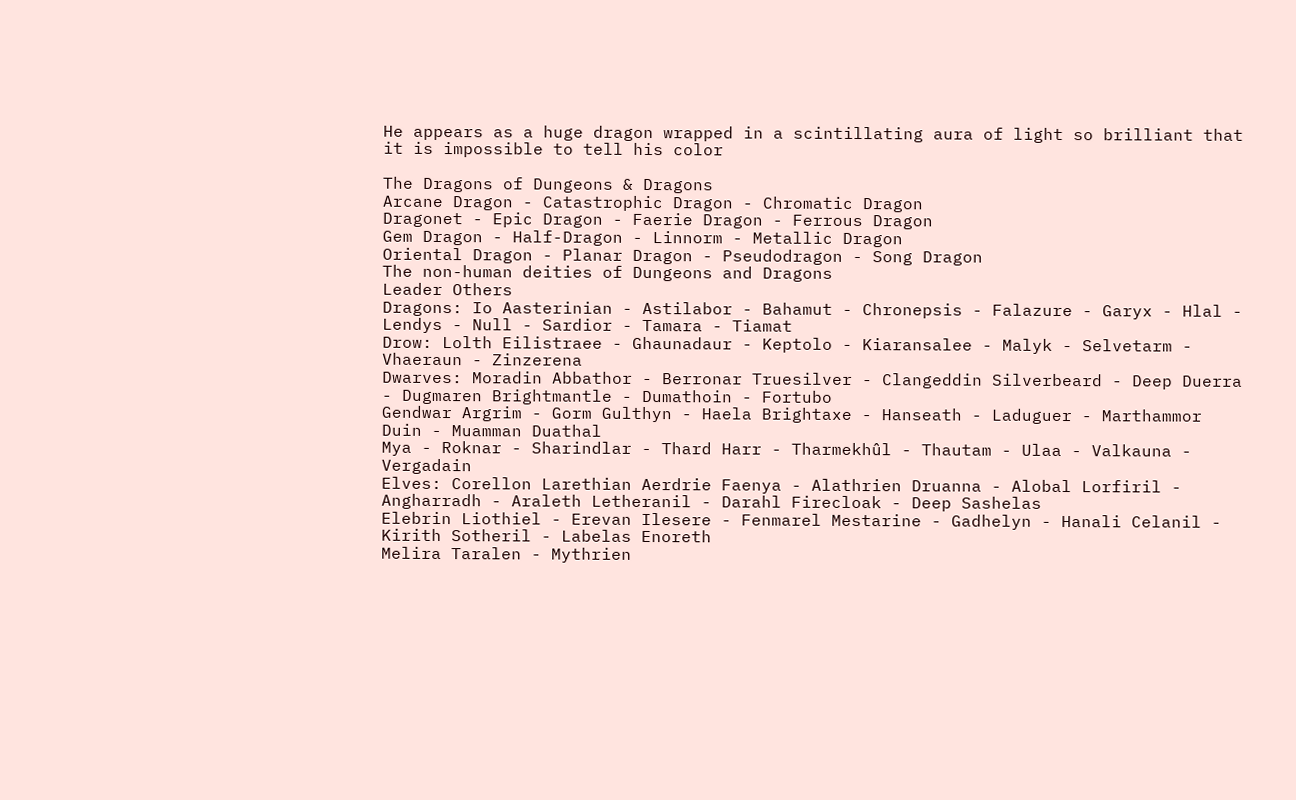He appears as a huge dragon wrapped in a scintillating aura of light so brilliant that it is impossible to tell his color

The Dragons of Dungeons & Dragons
Arcane Dragon - Catastrophic Dragon - Chromatic Dragon
Dragonet - Epic Dragon - Faerie Dragon - Ferrous Dragon
Gem Dragon - Half-Dragon - Linnorm - Metallic Dragon
Oriental Dragon - Planar Dragon - Pseudodragon - Song Dragon
The non-human deities of Dungeons and Dragons
Leader Others
Dragons: Io Aasterinian - Astilabor - Bahamut - Chronepsis - Falazure - Garyx - Hlal - Lendys - Null - Sardior - Tamara - Tiamat
Drow: Lolth Eilistraee - Ghaunadaur - Keptolo - Kiaransalee - Malyk - Selvetarm - Vhaeraun - Zinzerena
Dwarves: Moradin Abbathor - Berronar Truesilver - Clangeddin Silverbeard - Deep Duerra - Dugmaren Brightmantle - Dumathoin - Fortubo
Gendwar Argrim - Gorm Gulthyn - Haela Brightaxe - Hanseath - Laduguer - Marthammor Duin - Muamman Duathal
Mya - Roknar - Sharindlar - Thard Harr - Tharmekhûl - Thautam - Ulaa - Valkauna - Vergadain
Elves: Corellon Larethian Aerdrie Faenya - Alathrien Druanna - Alobal Lorfiril - Angharradh - Araleth Letheranil - Darahl Firecloak - Deep Sashelas
Elebrin Liothiel - Erevan Ilesere - Fenmarel Mestarine - Gadhelyn - Hanali Celanil - Kirith Sotheril - Labelas Enoreth
Melira Taralen - Mythrien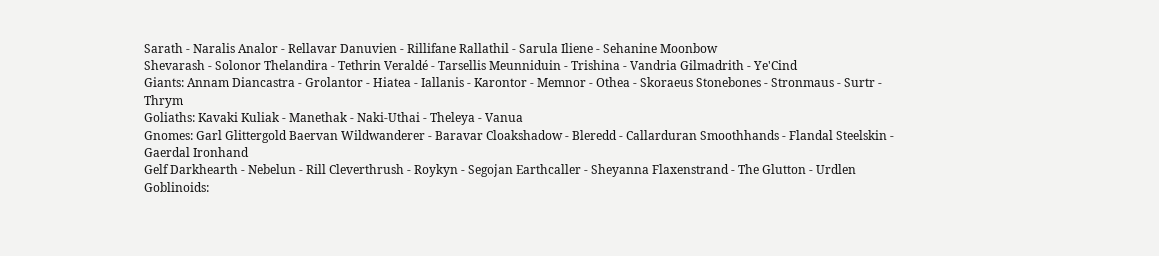Sarath - Naralis Analor - Rellavar Danuvien - Rillifane Rallathil - Sarula Iliene - Sehanine Moonbow
Shevarash - Solonor Thelandira - Tethrin Veraldé - Tarsellis Meunniduin - Trishina - Vandria Gilmadrith - Ye'Cind
Giants: Annam Diancastra - Grolantor - Hiatea - Iallanis - Karontor - Memnor - Othea - Skoraeus Stonebones - Stronmaus - Surtr - Thrym
Goliaths: Kavaki Kuliak - Manethak - Naki-Uthai - Theleya - Vanua
Gnomes: Garl Glittergold Baervan Wildwanderer - Baravar Cloakshadow - Bleredd - Callarduran Smoothhands - Flandal Steelskin - Gaerdal Ironhand
Gelf Darkhearth - Nebelun - Rill Cleverthrush - Roykyn - Segojan Earthcaller - Sheyanna Flaxenstrand - The Glutton - Urdlen
Goblinoids: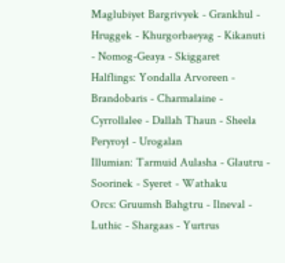Maglubiyet Bargrivyek - Grankhul - Hruggek - Khurgorbaeyag - Kikanuti - Nomog-Geaya - Skiggaret
Halflings: Yondalla Arvoreen - Brandobaris - Charmalaine - Cyrrollalee - Dallah Thaun - Sheela Peryroyl - Urogalan
Illumian: Tarmuid Aulasha - Glautru - Soorinek - Syeret - Wathaku
Orcs: Gruumsh Bahgtru - Ilneval - Luthic - Shargaas - Yurtrus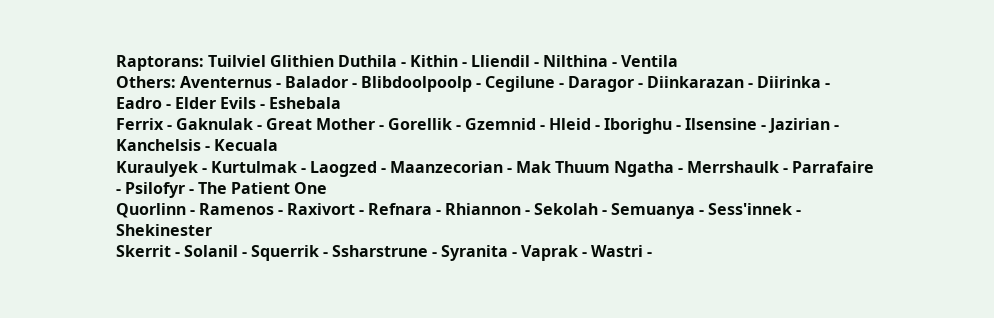Raptorans: Tuilviel Glithien Duthila - Kithin - Lliendil - Nilthina - Ventila
Others: Aventernus - Balador - Blibdoolpoolp - Cegilune - Daragor - Diinkarazan - Diirinka - Eadro - Elder Evils - Eshebala
Ferrix - Gaknulak - Great Mother - Gorellik - Gzemnid - Hleid - Iborighu - Ilsensine - Jazirian - Kanchelsis - Kecuala
Kuraulyek - Kurtulmak - Laogzed - Maanzecorian - Mak Thuum Ngatha - Merrshaulk - Parrafaire - Psilofyr - The Patient One
Quorlinn - Ramenos - Raxivort - Refnara - Rhiannon - Sekolah - Semuanya - Sess'innek - Shekinester
Skerrit - Solanil - Squerrik - Ssharstrune - Syranita - Vaprak - Wastri -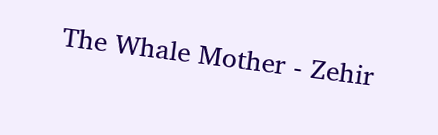The Whale Mother - Zehir